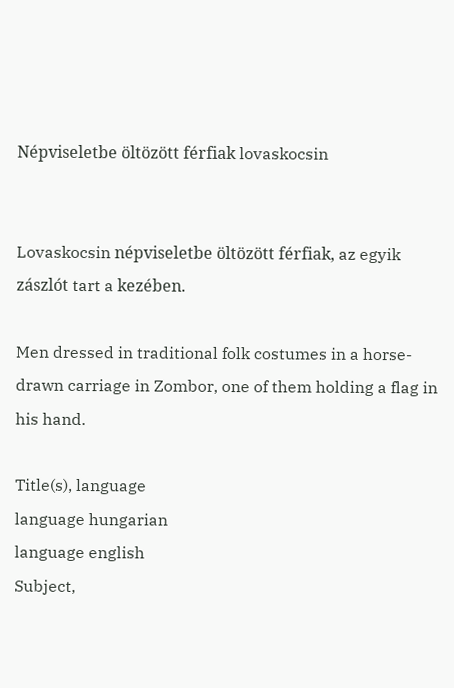Népviseletbe öltözött férfiak lovaskocsin


Lovaskocsin népviseletbe öltözött férfiak, az egyik zászlót tart a kezében.

Men dressed in traditional folk costumes in a horse-drawn carriage in Zombor, one of them holding a flag in his hand.

Title(s), language
language hungarian
language english
Subject,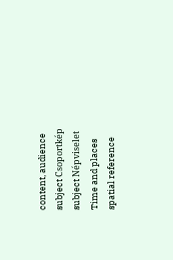content, audience
subject Csoportkép
subject Népviselet
Time and places
spatial reference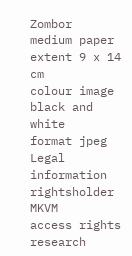Zombor
medium paper
extent 9 x 14 cm
colour image black and white
format jpeg
Legal information
rightsholder MKVM
access rights research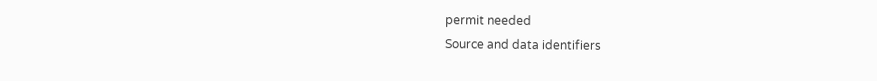permit needed
Source and data identifiers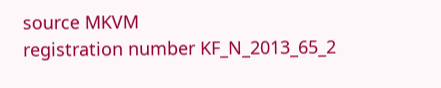source MKVM
registration number KF_N_2013_65_2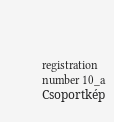registration number 10_a Csoportkép